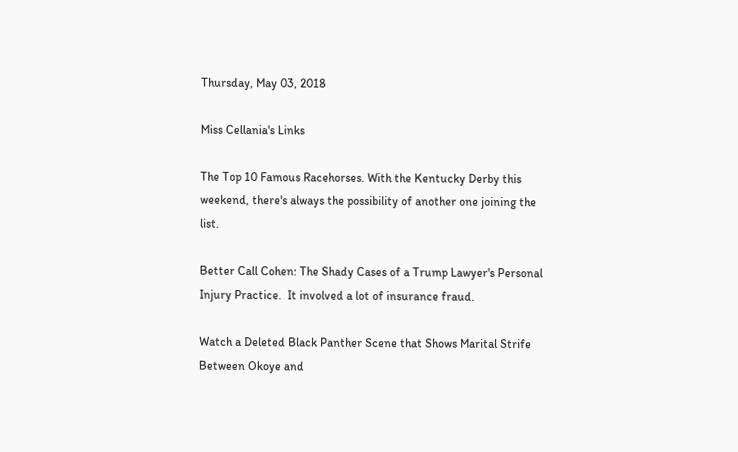Thursday, May 03, 2018

Miss Cellania's Links

The Top 10 Famous Racehorses. With the Kentucky Derby this weekend, there's always the possibility of another one joining the list.

Better Call Cohen: The Shady Cases of a Trump Lawyer's Personal Injury Practice.  It involved a lot of insurance fraud.

Watch a Deleted Black Panther Scene that Shows Marital Strife Between Okoye and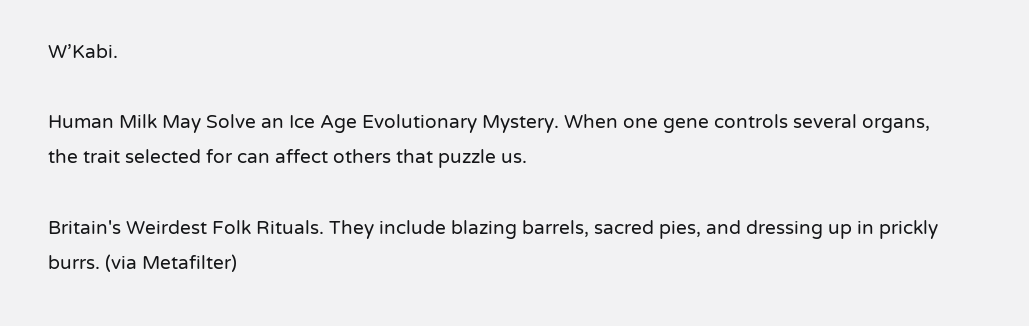W’Kabi.

Human Milk May Solve an Ice Age Evolutionary Mystery. When one gene controls several organs, the trait selected for can affect others that puzzle us.

Britain's Weirdest Folk Rituals. They include blazing barrels, sacred pies, and dressing up in prickly burrs. (via Metafilter)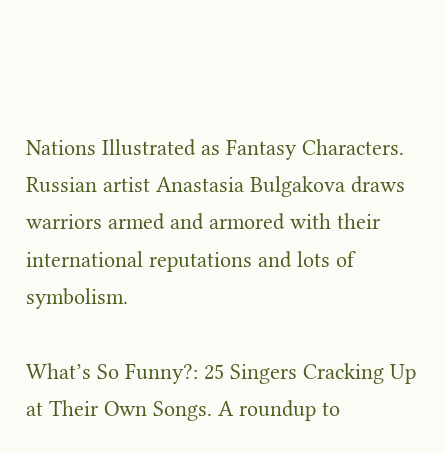Nations Illustrated as Fantasy Characters. Russian artist Anastasia Bulgakova draws warriors armed and armored with their international reputations and lots of symbolism.

What’s So Funny?: 25 Singers Cracking Up at Their Own Songs. A roundup to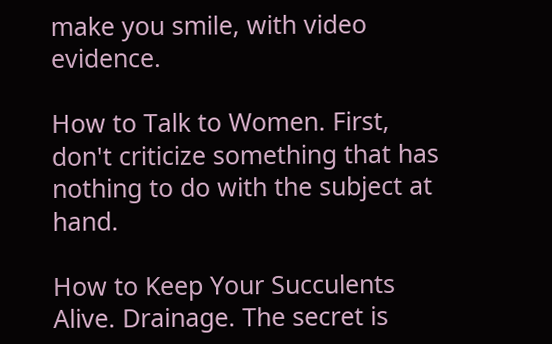make you smile, with video evidence.

How to Talk to Women. First, don't criticize something that has nothing to do with the subject at hand.

How to Keep Your Succulents Alive. Drainage. The secret is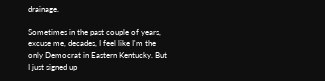drainage.

Sometimes in the past couple of years, excuse me, decades, I feel like I'm the only Democrat in Eastern Kentucky. But I just signed up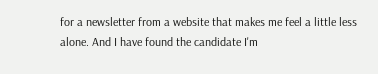for a newsletter from a website that makes me feel a little less alone. And I have found the candidate I'm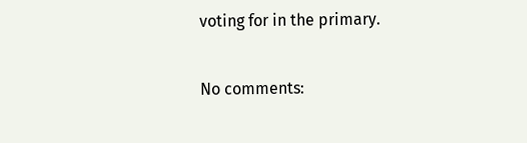voting for in the primary.

No comments: